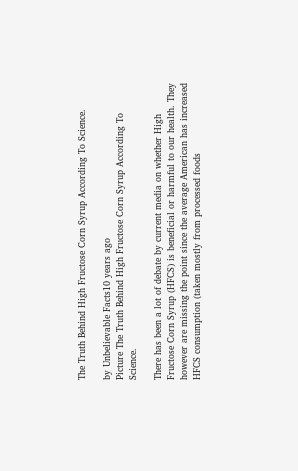The Truth Behind High Fructose Corn Syrup According To Science.

by Unbelievable Facts10 years ago
Picture The Truth Behind High Fructose Corn Syrup According To Science.

There has been a lot of debate by current media on whether High Fructose Corn Syrup (HFCS) is beneficial or harmful to our health. They however are missing the point since the average American has increased HFCS consumption (taken mostly from processed foods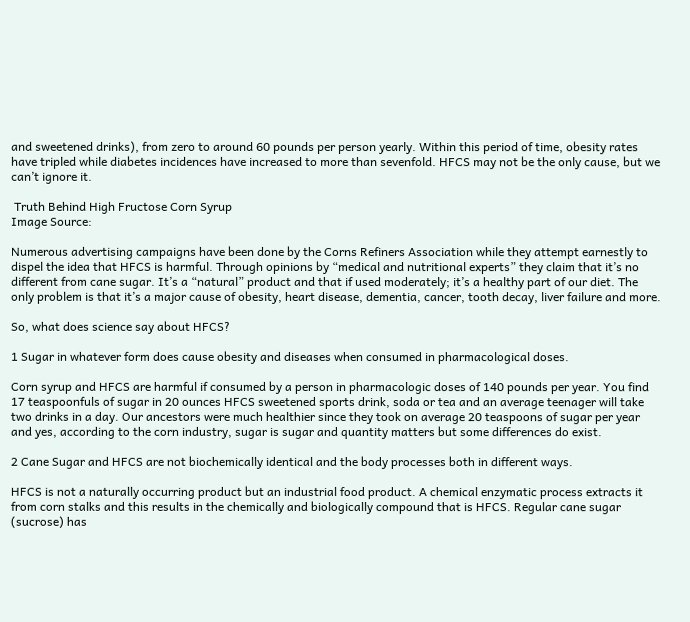and sweetened drinks), from zero to around 60 pounds per person yearly. Within this period of time, obesity rates have tripled while diabetes incidences have increased to more than sevenfold. HFCS may not be the only cause, but we can’t ignore it.

 Truth Behind High Fructose Corn Syrup
Image Source:

Numerous advertising campaigns have been done by the Corns Refiners Association while they attempt earnestly to dispel the idea that HFCS is harmful. Through opinions by “medical and nutritional experts” they claim that it’s no different from cane sugar. It’s a “natural” product and that if used moderately; it’s a healthy part of our diet. The only problem is that it’s a major cause of obesity, heart disease, dementia, cancer, tooth decay, liver failure and more.

So, what does science say about HFCS?

1 Sugar in whatever form does cause obesity and diseases when consumed in pharmacological doses.

Corn syrup and HFCS are harmful if consumed by a person in pharmacologic doses of 140 pounds per year. You find 17 teaspoonfuls of sugar in 20 ounces HFCS sweetened sports drink, soda or tea and an average teenager will take two drinks in a day. Our ancestors were much healthier since they took on average 20 teaspoons of sugar per year and yes, according to the corn industry, sugar is sugar and quantity matters but some differences do exist.

2 Cane Sugar and HFCS are not biochemically identical and the body processes both in different ways.

HFCS is not a naturally occurring product but an industrial food product. A chemical enzymatic process extracts it from corn stalks and this results in the chemically and biologically compound that is HFCS. Regular cane sugar (sucrose) has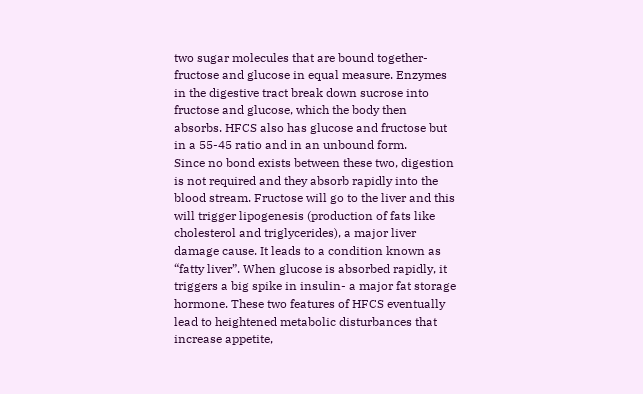two sugar molecules that are bound together- fructose and glucose in equal measure. Enzymes in the digestive tract break down sucrose into fructose and glucose, which the body then absorbs. HFCS also has glucose and fructose but in a 55-45 ratio and in an unbound form.
Since no bond exists between these two, digestion is not required and they absorb rapidly into the blood stream. Fructose will go to the liver and this will trigger lipogenesis (production of fats like cholesterol and triglycerides), a major liver damage cause. It leads to a condition known as “fatty liver”. When glucose is absorbed rapidly, it triggers a big spike in insulin- a major fat storage hormone. These two features of HFCS eventually lead to heightened metabolic disturbances that increase appetite,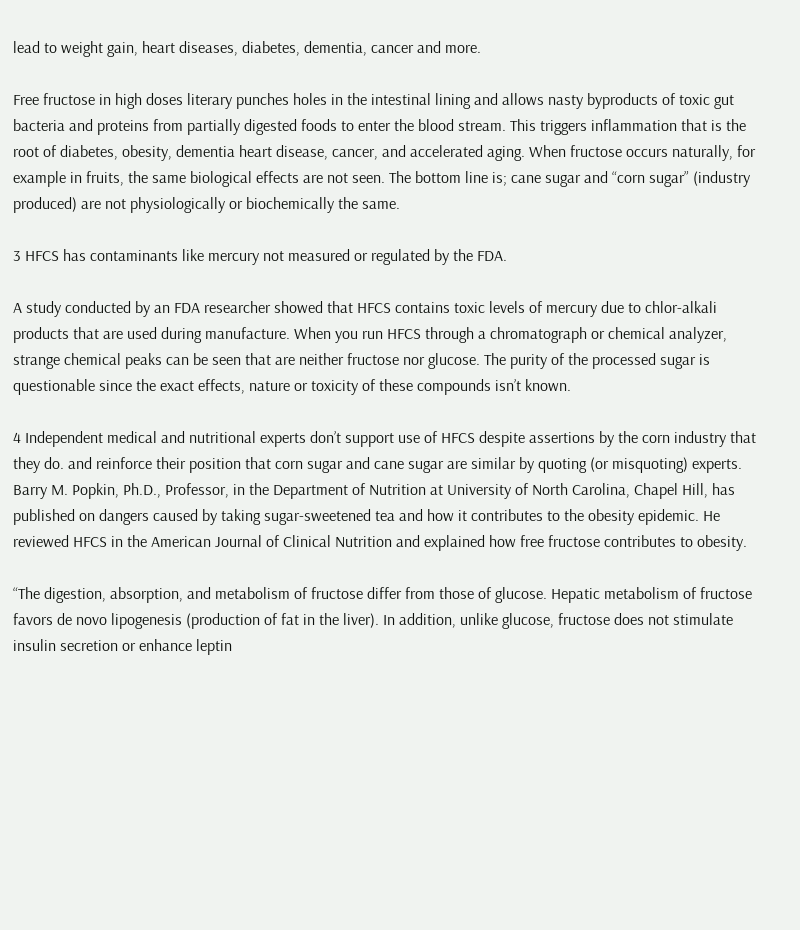lead to weight gain, heart diseases, diabetes, dementia, cancer and more.

Free fructose in high doses literary punches holes in the intestinal lining and allows nasty byproducts of toxic gut bacteria and proteins from partially digested foods to enter the blood stream. This triggers inflammation that is the root of diabetes, obesity, dementia heart disease, cancer, and accelerated aging. When fructose occurs naturally, for example in fruits, the same biological effects are not seen. The bottom line is; cane sugar and “corn sugar” (industry produced) are not physiologically or biochemically the same.

3 HFCS has contaminants like mercury not measured or regulated by the FDA.

A study conducted by an FDA researcher showed that HFCS contains toxic levels of mercury due to chlor-alkali products that are used during manufacture. When you run HFCS through a chromatograph or chemical analyzer, strange chemical peaks can be seen that are neither fructose nor glucose. The purity of the processed sugar is questionable since the exact effects, nature or toxicity of these compounds isn’t known.

4 Independent medical and nutritional experts don’t support use of HFCS despite assertions by the corn industry that they do. and reinforce their position that corn sugar and cane sugar are similar by quoting (or misquoting) experts. Barry M. Popkin, Ph.D., Professor, in the Department of Nutrition at University of North Carolina, Chapel Hill, has published on dangers caused by taking sugar-sweetened tea and how it contributes to the obesity epidemic. He reviewed HFCS in the American Journal of Clinical Nutrition and explained how free fructose contributes to obesity.

“The digestion, absorption, and metabolism of fructose differ from those of glucose. Hepatic metabolism of fructose favors de novo lipogenesis (production of fat in the liver). In addition, unlike glucose, fructose does not stimulate insulin secretion or enhance leptin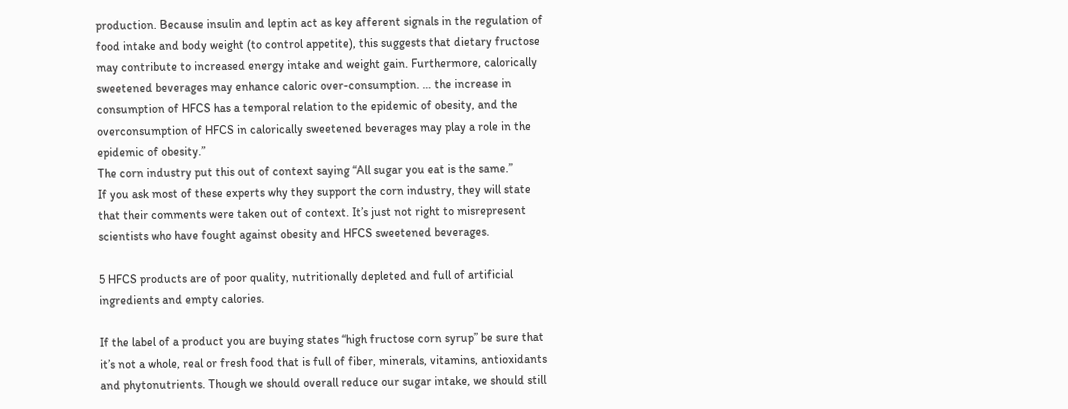production. Because insulin and leptin act as key afferent signals in the regulation of food intake and body weight (to control appetite), this suggests that dietary fructose may contribute to increased energy intake and weight gain. Furthermore, calorically sweetened beverages may enhance caloric over-consumption. … the increase in consumption of HFCS has a temporal relation to the epidemic of obesity, and the overconsumption of HFCS in calorically sweetened beverages may play a role in the epidemic of obesity.”
The corn industry put this out of context saying “All sugar you eat is the same.”
If you ask most of these experts why they support the corn industry, they will state that their comments were taken out of context. It’s just not right to misrepresent scientists who have fought against obesity and HFCS sweetened beverages.

5 HFCS products are of poor quality, nutritionally depleted and full of artificial ingredients and empty calories.

If the label of a product you are buying states “high fructose corn syrup” be sure that it’s not a whole, real or fresh food that is full of fiber, minerals, vitamins, antioxidants and phytonutrients. Though we should overall reduce our sugar intake, we should still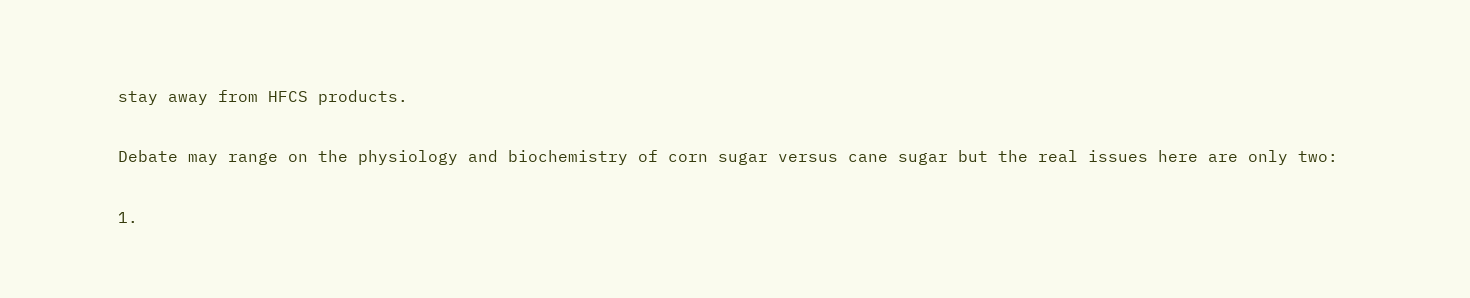stay away from HFCS products.

Debate may range on the physiology and biochemistry of corn sugar versus cane sugar but the real issues here are only two:

1.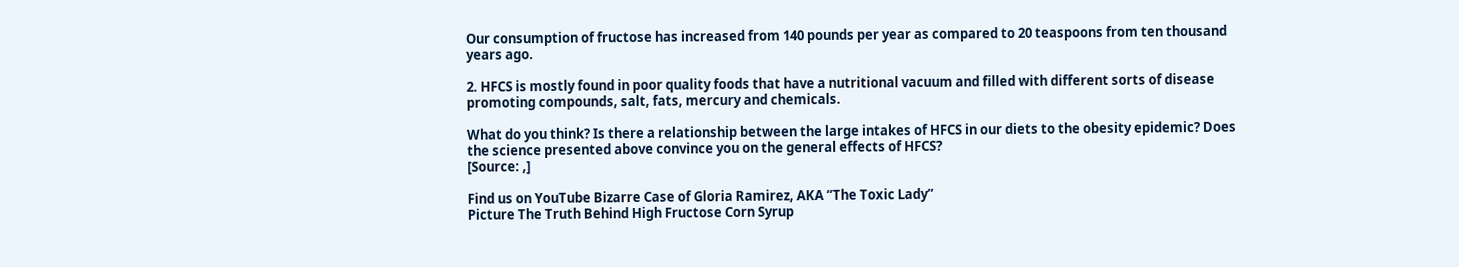Our consumption of fructose has increased from 140 pounds per year as compared to 20 teaspoons from ten thousand years ago.

2. HFCS is mostly found in poor quality foods that have a nutritional vacuum and filled with different sorts of disease promoting compounds, salt, fats, mercury and chemicals.

What do you think? Is there a relationship between the large intakes of HFCS in our diets to the obesity epidemic? Does the science presented above convince you on the general effects of HFCS?
[Source: ,]

Find us on YouTube Bizarre Case of Gloria Ramirez, AKA “The Toxic Lady”
Picture The Truth Behind High Fructose Corn Syrup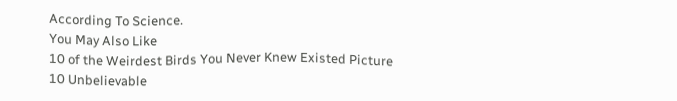According To Science.
You May Also Like
10 of the Weirdest Birds You Never Knew Existed Picture
10 Unbelievable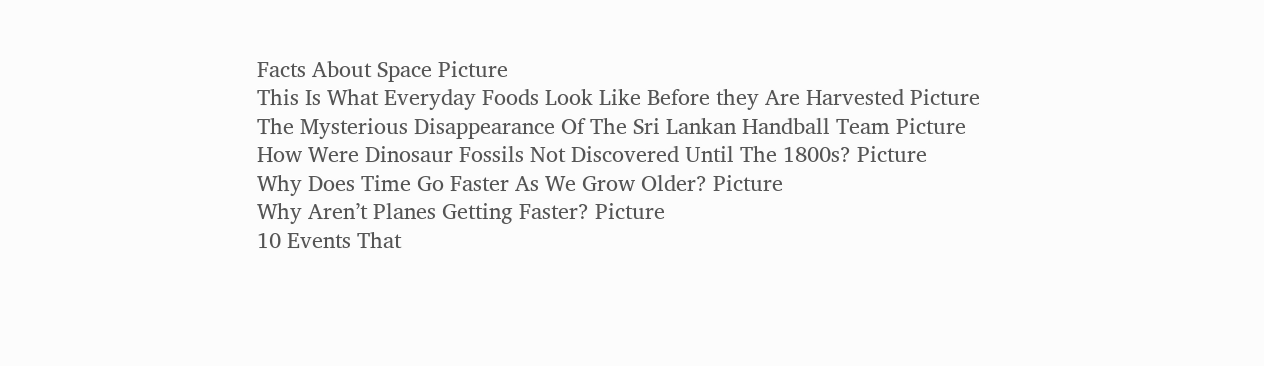Facts About Space Picture
This Is What Everyday Foods Look Like Before they Are Harvested Picture
The Mysterious Disappearance Of The Sri Lankan Handball Team Picture
How Were Dinosaur Fossils Not Discovered Until The 1800s? Picture
Why Does Time Go Faster As We Grow Older? Picture
Why Aren’t Planes Getting Faster? Picture
10 Events That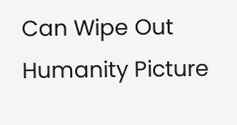Can Wipe Out Humanity Picture